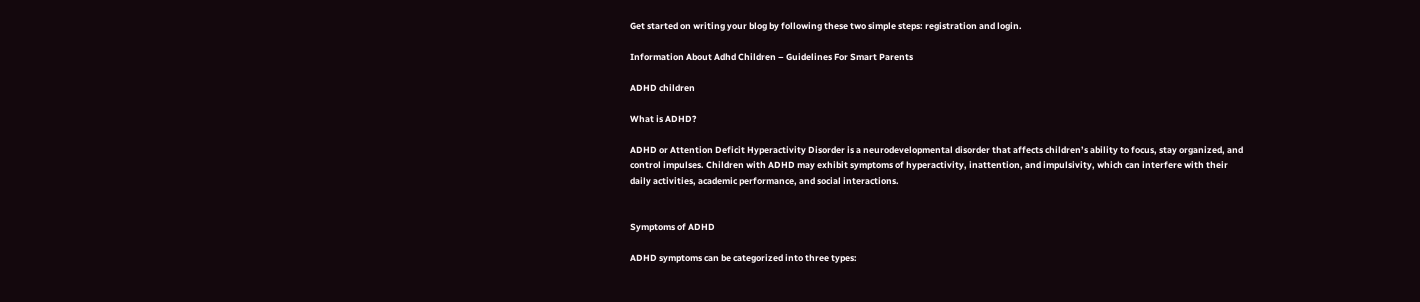Get started on writing your blog by following these two simple steps: registration and login.

Information About Adhd Children – Guidelines For Smart Parents

ADHD children

What is ADHD?

ADHD or Attention Deficit Hyperactivity Disorder is a neurodevelopmental disorder that affects children’s ability to focus, stay organized, and control impulses. Children with ADHD may exhibit symptoms of hyperactivity, inattention, and impulsivity, which can interfere with their daily activities, academic performance, and social interactions.


Symptoms of ADHD

ADHD symptoms can be categorized into three types: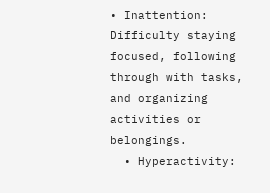• Inattention: Difficulty staying focused, following through with tasks, and organizing activities or belongings.
  • Hyperactivity: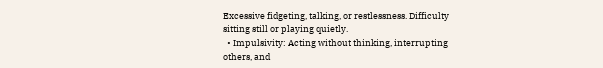Excessive fidgeting, talking, or restlessness. Difficulty sitting still or playing quietly.
  • Impulsivity: Acting without thinking, interrupting others, and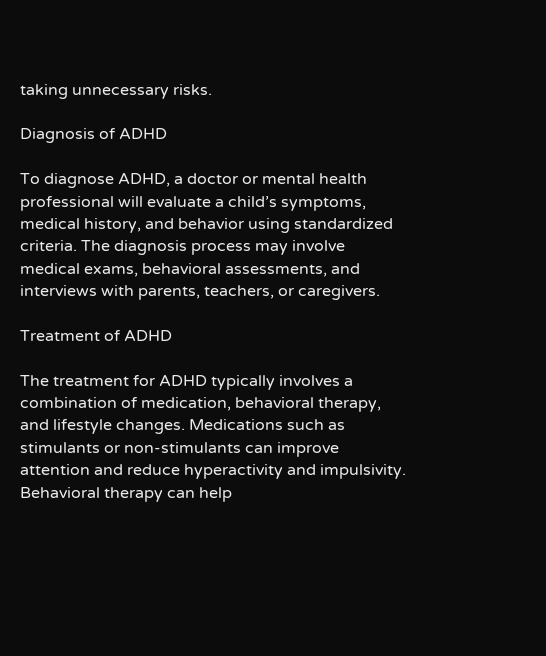taking unnecessary risks.

Diagnosis of ADHD

To diagnose ADHD, a doctor or mental health professional will evaluate a child’s symptoms, medical history, and behavior using standardized criteria. The diagnosis process may involve medical exams, behavioral assessments, and interviews with parents, teachers, or caregivers.

Treatment of ADHD

The treatment for ADHD typically involves a combination of medication, behavioral therapy, and lifestyle changes. Medications such as stimulants or non-stimulants can improve attention and reduce hyperactivity and impulsivity. Behavioral therapy can help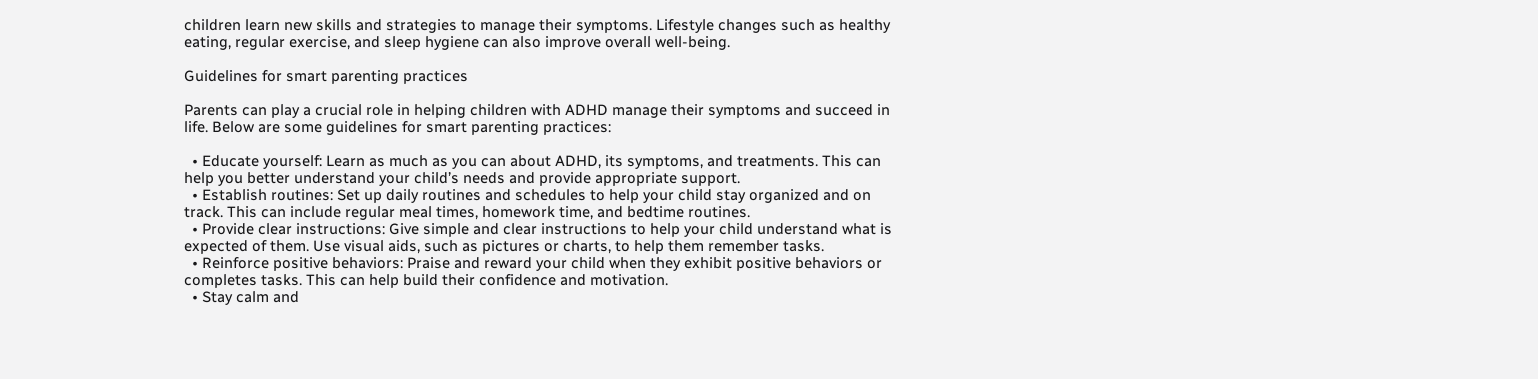children learn new skills and strategies to manage their symptoms. Lifestyle changes such as healthy eating, regular exercise, and sleep hygiene can also improve overall well-being.

Guidelines for smart parenting practices

Parents can play a crucial role in helping children with ADHD manage their symptoms and succeed in life. Below are some guidelines for smart parenting practices:

  • Educate yourself: Learn as much as you can about ADHD, its symptoms, and treatments. This can help you better understand your child’s needs and provide appropriate support.
  • Establish routines: Set up daily routines and schedules to help your child stay organized and on track. This can include regular meal times, homework time, and bedtime routines.
  • Provide clear instructions: Give simple and clear instructions to help your child understand what is expected of them. Use visual aids, such as pictures or charts, to help them remember tasks.
  • Reinforce positive behaviors: Praise and reward your child when they exhibit positive behaviors or completes tasks. This can help build their confidence and motivation.
  • Stay calm and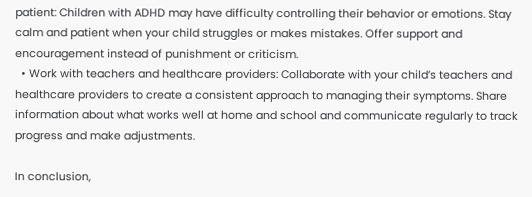patient: Children with ADHD may have difficulty controlling their behavior or emotions. Stay calm and patient when your child struggles or makes mistakes. Offer support and encouragement instead of punishment or criticism.
  • Work with teachers and healthcare providers: Collaborate with your child’s teachers and healthcare providers to create a consistent approach to managing their symptoms. Share information about what works well at home and school and communicate regularly to track progress and make adjustments.

In conclusion,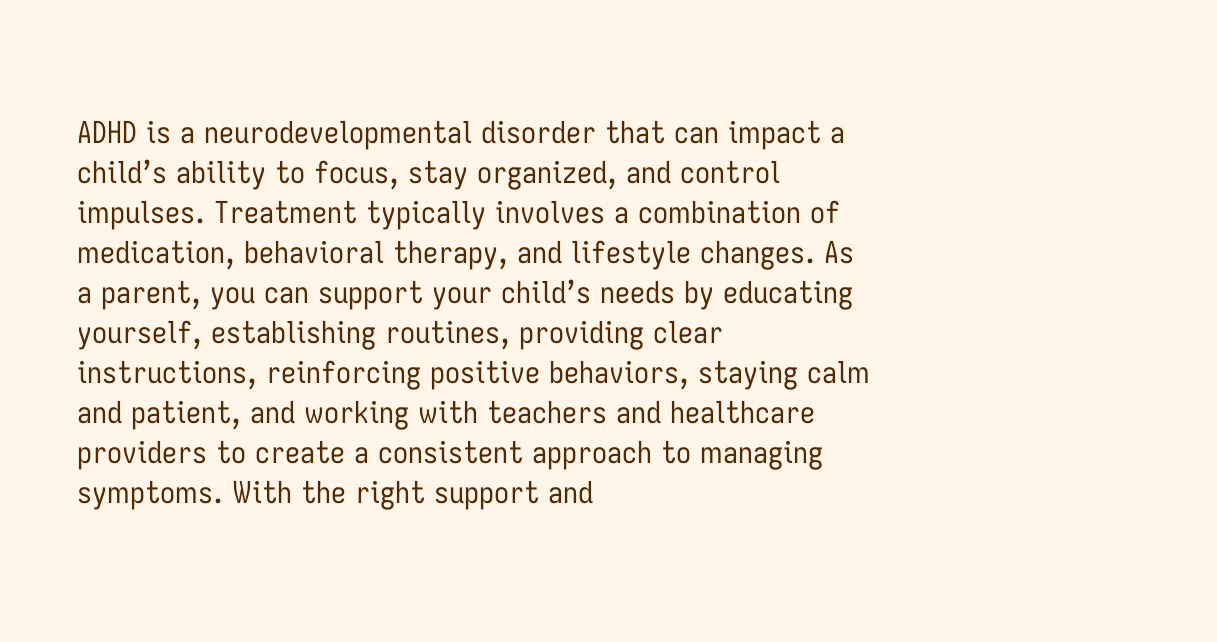ADHD is a neurodevelopmental disorder that can impact a child’s ability to focus, stay organized, and control impulses. Treatment typically involves a combination of medication, behavioral therapy, and lifestyle changes. As a parent, you can support your child’s needs by educating yourself, establishing routines, providing clear instructions, reinforcing positive behaviors, staying calm and patient, and working with teachers and healthcare providers to create a consistent approach to managing symptoms. With the right support and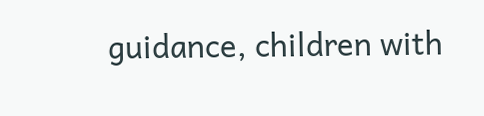guidance, children with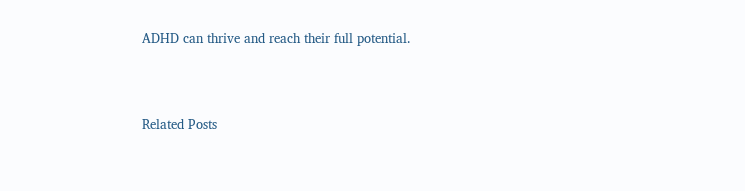ADHD can thrive and reach their full potential.



Related Posts